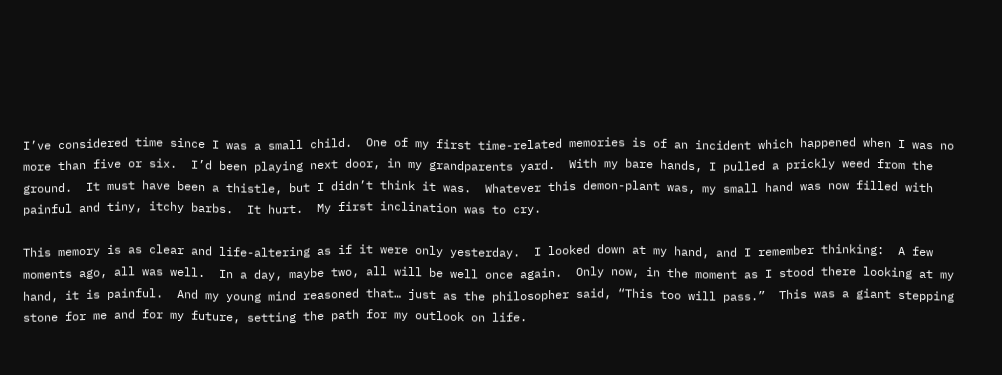I’ve considered time since I was a small child.  One of my first time-related memories is of an incident which happened when I was no more than five or six.  I’d been playing next door, in my grandparents yard.  With my bare hands, I pulled a prickly weed from the ground.  It must have been a thistle, but I didn’t think it was.  Whatever this demon-plant was, my small hand was now filled with painful and tiny, itchy barbs.  It hurt.  My first inclination was to cry.

This memory is as clear and life-altering as if it were only yesterday.  I looked down at my hand, and I remember thinking:  A few moments ago, all was well.  In a day, maybe two, all will be well once again.  Only now, in the moment as I stood there looking at my hand, it is painful.  And my young mind reasoned that… just as the philosopher said, “This too will pass.”  This was a giant stepping stone for me and for my future, setting the path for my outlook on life.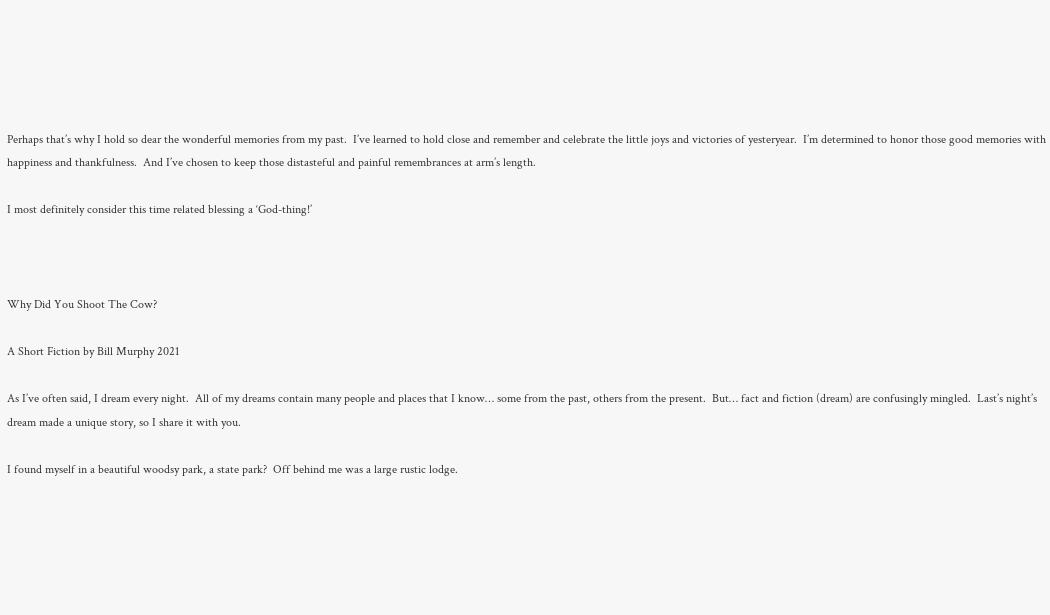Perhaps that’s why I hold so dear the wonderful memories from my past.  I’ve learned to hold close and remember and celebrate the little joys and victories of yesteryear.  I’m determined to honor those good memories with happiness and thankfulness.  And I’ve chosen to keep those distasteful and painful remembrances at arm’s length.

I most definitely consider this time related blessing a ‘God-thing!’



Why Did You Shoot The Cow?

A Short Fiction by Bill Murphy 2021

As I’ve often said, I dream every night.  All of my dreams contain many people and places that I know… some from the past, others from the present.  But… fact and fiction (dream) are confusingly mingled.  Last’s night’s dream made a unique story, so I share it with you.

I found myself in a beautiful woodsy park, a state park?  Off behind me was a large rustic lodge.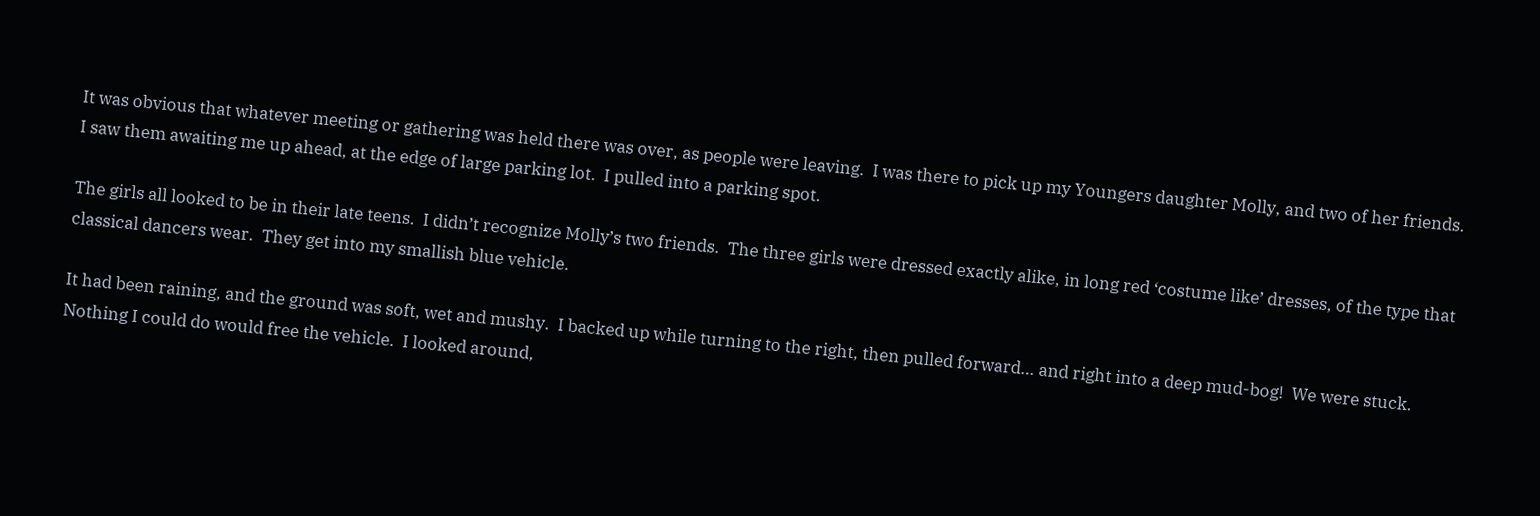It was obvious that whatever meeting or gathering was held there was over, as people were leaving.  I was there to pick up my Youngers daughter Molly, and two of her friends.  I saw them awaiting me up ahead, at the edge of large parking lot.  I pulled into a parking spot.

The girls all looked to be in their late teens.  I didn’t recognize Molly’s two friends.  The three girls were dressed exactly alike, in long red ‘costume like’ dresses, of the type that classical dancers wear.  They get into my smallish blue vehicle.

It had been raining, and the ground was soft, wet and mushy.  I backed up while turning to the right, then pulled forward… and right into a deep mud-bog!  We were stuck.  Nothing I could do would free the vehicle.  I looked around,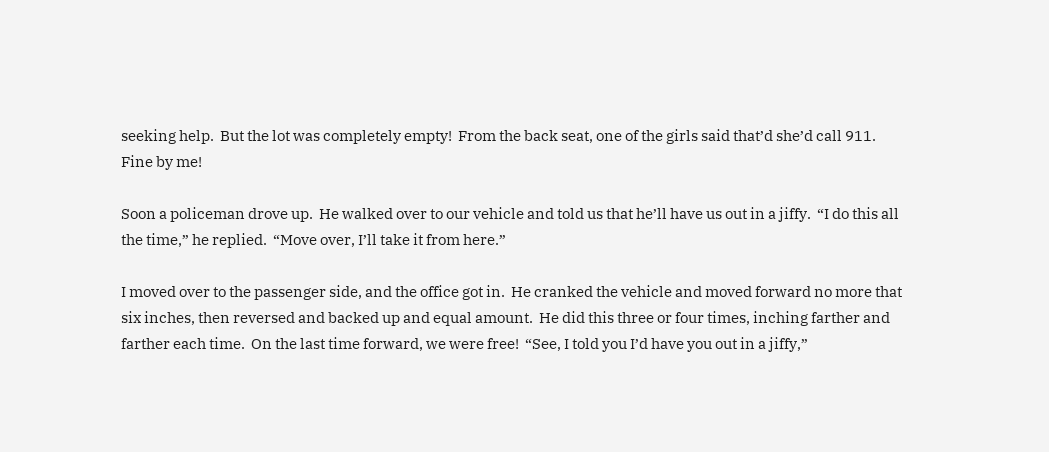seeking help.  But the lot was completely empty!  From the back seat, one of the girls said that’d she’d call 911.  Fine by me!

Soon a policeman drove up.  He walked over to our vehicle and told us that he’ll have us out in a jiffy.  “I do this all the time,” he replied.  “Move over, I’ll take it from here.”

I moved over to the passenger side, and the office got in.  He cranked the vehicle and moved forward no more that six inches, then reversed and backed up and equal amount.  He did this three or four times, inching farther and farther each time.  On the last time forward, we were free!  “See, I told you I’d have you out in a jiffy,”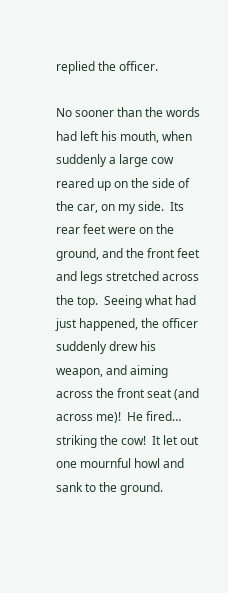replied the officer.

No sooner than the words had left his mouth, when suddenly a large cow reared up on the side of the car, on my side.  Its rear feet were on the ground, and the front feet and legs stretched across the top.  Seeing what had just happened, the officer suddenly drew his weapon, and aiming across the front seat (and across me)!  He fired… striking the cow!  It let out one mournful howl and sank to the ground.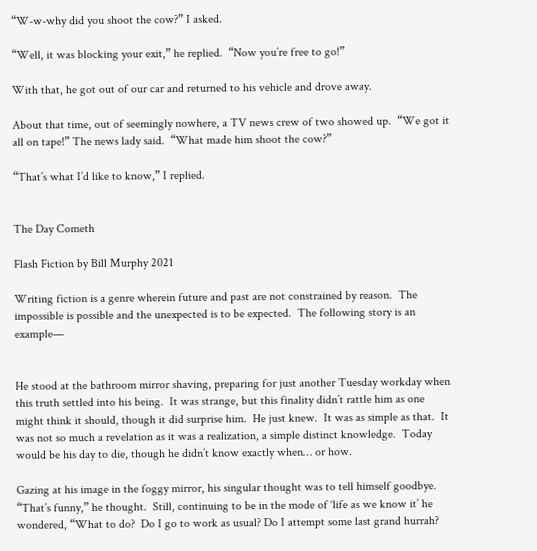“W-w-why did you shoot the cow?” I asked.

“Well, it was blocking your exit,” he replied.  “Now you’re free to go!”

With that, he got out of our car and returned to his vehicle and drove away.

About that time, out of seemingly nowhere, a TV news crew of two showed up.  “We got it all on tape!” The news lady said.  “What made him shoot the cow?”

“That’s what I’d like to know,” I replied.


The Day Cometh

Flash Fiction by Bill Murphy 2021

Writing fiction is a genre wherein future and past are not constrained by reason.  The impossible is possible and the unexpected is to be expected.  The following story is an example—


He stood at the bathroom mirror shaving, preparing for just another Tuesday workday when this truth settled into his being.  It was strange, but this finality didn’t rattle him as one might think it should, though it did surprise him.  He just knew.  It was as simple as that.  It was not so much a revelation as it was a realization, a simple distinct knowledge.  Today would be his day to die, though he didn’t know exactly when… or how.

Gazing at his image in the foggy mirror, his singular thought was to tell himself goodbye.  “That’s funny,” he thought.  Still, continuing to be in the mode of ‘life as we know it’ he wondered, “What to do?  Do I go to work as usual? Do I attempt some last grand hurrah?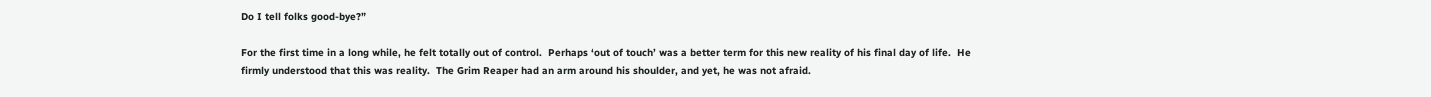Do I tell folks good-bye?”

For the first time in a long while, he felt totally out of control.  Perhaps ‘out of touch’ was a better term for this new reality of his final day of life.  He firmly understood that this was reality.  The Grim Reaper had an arm around his shoulder, and yet, he was not afraid.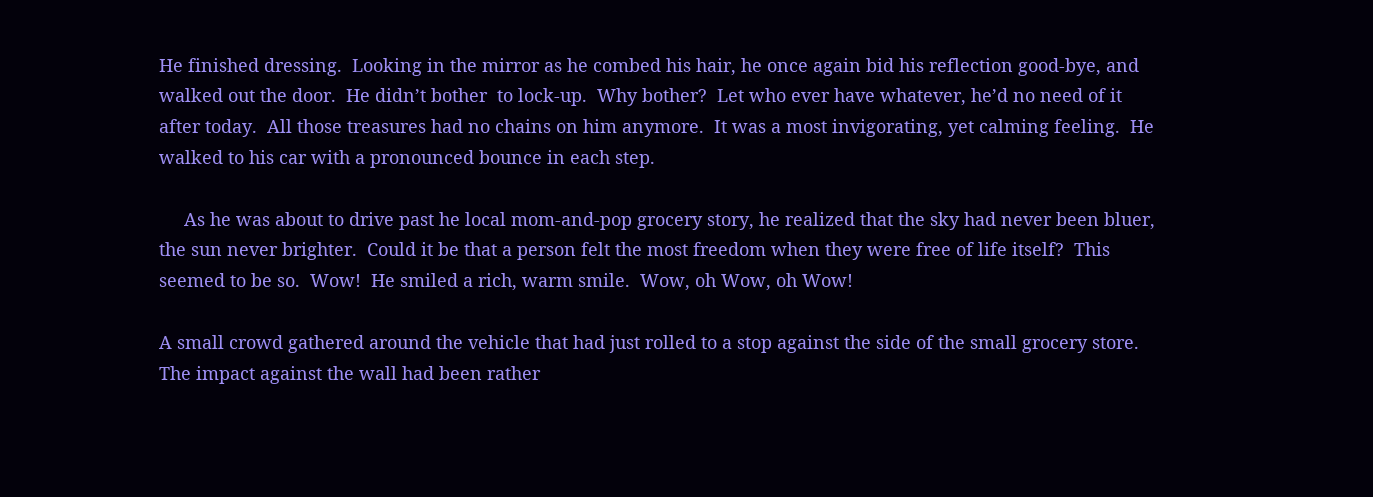He finished dressing.  Looking in the mirror as he combed his hair, he once again bid his reflection good-bye, and walked out the door.  He didn’t bother  to lock-up.  Why bother?  Let who ever have whatever, he’d no need of it after today.  All those treasures had no chains on him anymore.  It was a most invigorating, yet calming feeling.  He walked to his car with a pronounced bounce in each step.

     As he was about to drive past he local mom-and-pop grocery story, he realized that the sky had never been bluer, the sun never brighter.  Could it be that a person felt the most freedom when they were free of life itself?  This seemed to be so.  Wow!  He smiled a rich, warm smile.  Wow, oh Wow, oh Wow!

A small crowd gathered around the vehicle that had just rolled to a stop against the side of the small grocery store.  The impact against the wall had been rather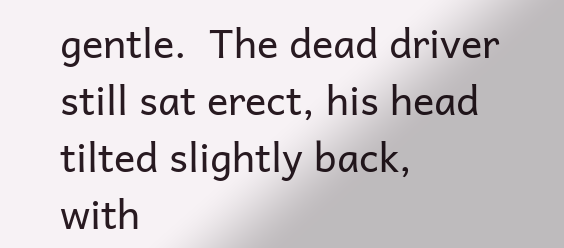gentle.  The dead driver still sat erect, his head tilted slightly back, with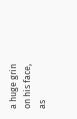a huge grin on his face, as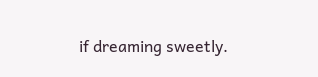if dreaming sweetly.